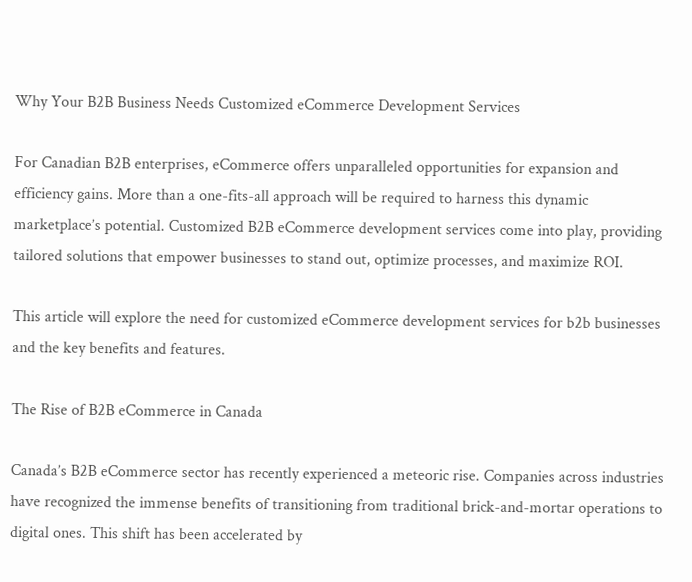Why Your B2B Business Needs Customized eCommerce Development Services

For Canadian B2B enterprises, eCommerce offers unparalleled opportunities for expansion and efficiency gains. More than a one-fits-all approach will be required to harness this dynamic marketplace’s potential. Customized B2B eCommerce development services come into play, providing tailored solutions that empower businesses to stand out, optimize processes, and maximize ROI.

This article will explore the need for customized eCommerce development services for b2b businesses and the key benefits and features.

The Rise of B2B eCommerce in Canada

Canada’s B2B eCommerce sector has recently experienced a meteoric rise. Companies across industries have recognized the immense benefits of transitioning from traditional brick-and-mortar operations to digital ones. This shift has been accelerated by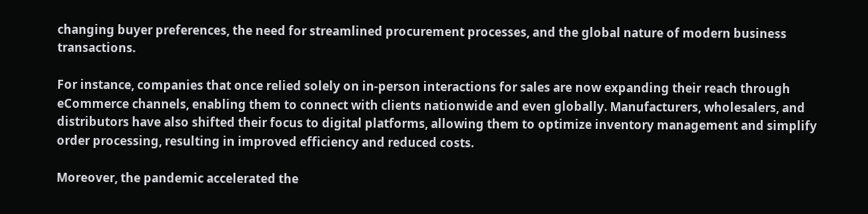changing buyer preferences, the need for streamlined procurement processes, and the global nature of modern business transactions.

For instance, companies that once relied solely on in-person interactions for sales are now expanding their reach through eCommerce channels, enabling them to connect with clients nationwide and even globally. Manufacturers, wholesalers, and distributors have also shifted their focus to digital platforms, allowing them to optimize inventory management and simplify order processing, resulting in improved efficiency and reduced costs.

Moreover, the pandemic accelerated the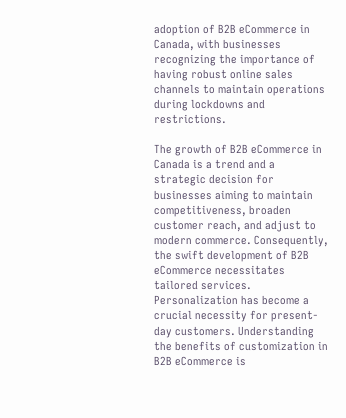adoption of B2B eCommerce in Canada, with businesses recognizing the importance of having robust online sales channels to maintain operations during lockdowns and restrictions.

The growth of B2B eCommerce in Canada is a trend and a strategic decision for businesses aiming to maintain competitiveness, broaden customer reach, and adjust to modern commerce. Consequently, the swift development of B2B eCommerce necessitates tailored services. Personalization has become a crucial necessity for present-day customers. Understanding the benefits of customization in B2B eCommerce is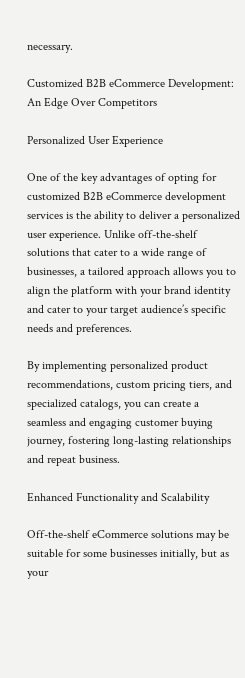necessary.

Customized B2B eCommerce Development: An Edge Over Competitors

Personalized User Experience

One of the key advantages of opting for customized B2B eCommerce development services is the ability to deliver a personalized user experience. Unlike off-the-shelf solutions that cater to a wide range of businesses, a tailored approach allows you to align the platform with your brand identity and cater to your target audience’s specific needs and preferences.

By implementing personalized product recommendations, custom pricing tiers, and specialized catalogs, you can create a seamless and engaging customer buying journey, fostering long-lasting relationships and repeat business.

Enhanced Functionality and Scalability

Off-the-shelf eCommerce solutions may be suitable for some businesses initially, but as your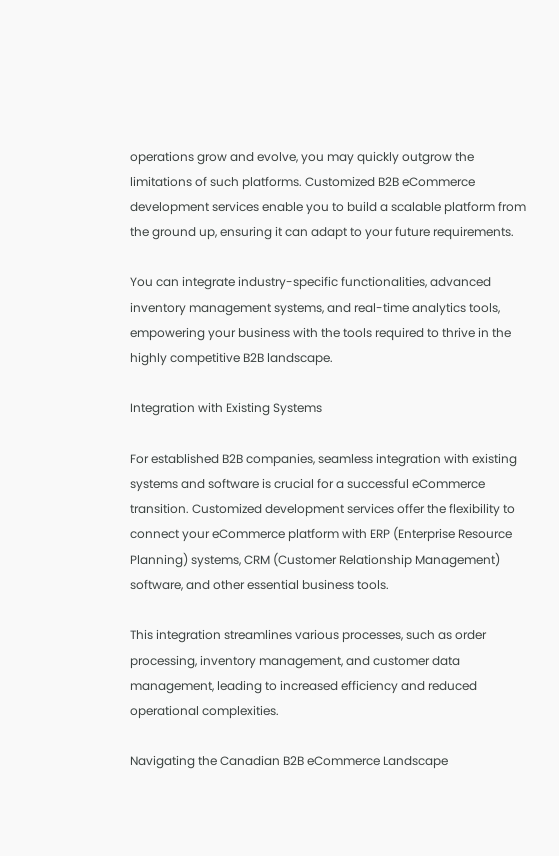operations grow and evolve, you may quickly outgrow the limitations of such platforms. Customized B2B eCommerce development services enable you to build a scalable platform from the ground up, ensuring it can adapt to your future requirements.

You can integrate industry-specific functionalities, advanced inventory management systems, and real-time analytics tools, empowering your business with the tools required to thrive in the highly competitive B2B landscape.

Integration with Existing Systems

For established B2B companies, seamless integration with existing systems and software is crucial for a successful eCommerce transition. Customized development services offer the flexibility to connect your eCommerce platform with ERP (Enterprise Resource Planning) systems, CRM (Customer Relationship Management) software, and other essential business tools.

This integration streamlines various processes, such as order processing, inventory management, and customer data management, leading to increased efficiency and reduced operational complexities.

Navigating the Canadian B2B eCommerce Landscape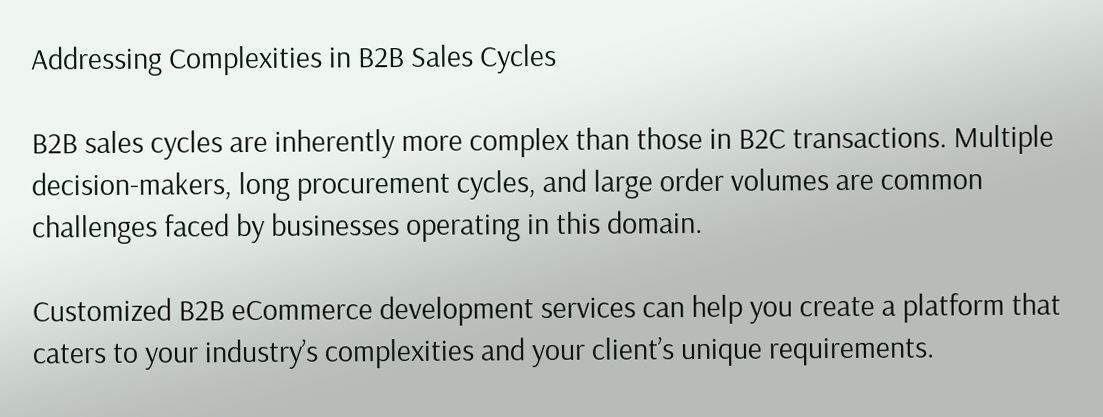Addressing Complexities in B2B Sales Cycles

B2B sales cycles are inherently more complex than those in B2C transactions. Multiple decision-makers, long procurement cycles, and large order volumes are common challenges faced by businesses operating in this domain.

Customized B2B eCommerce development services can help you create a platform that caters to your industry’s complexities and your client’s unique requirements.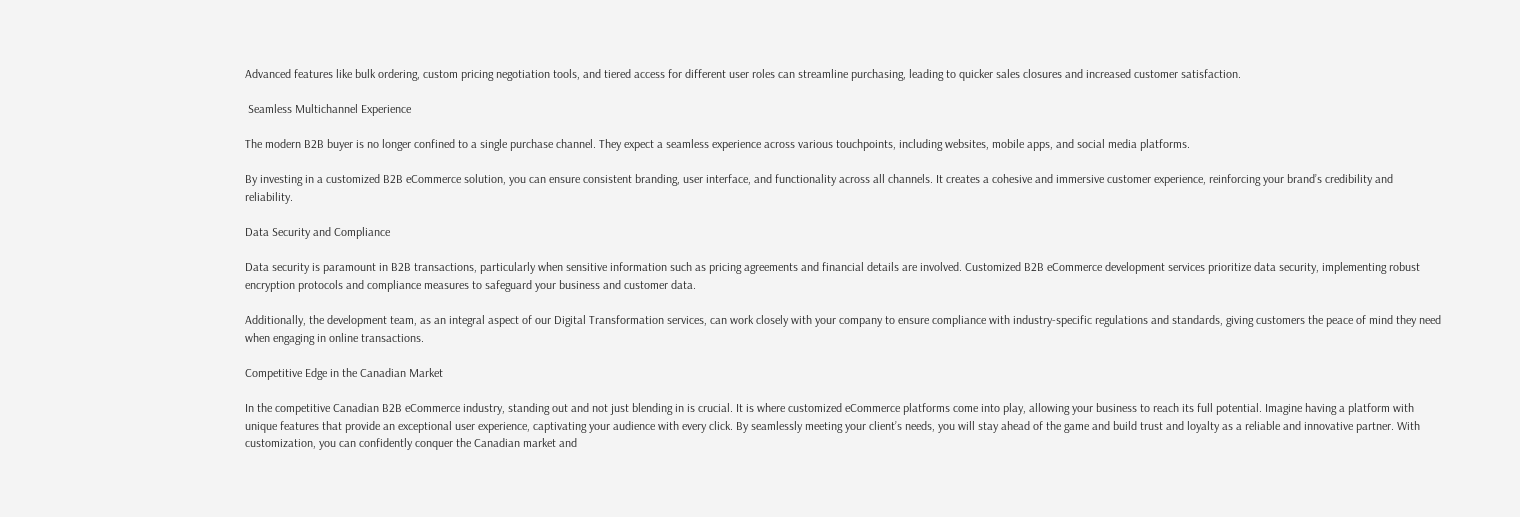Advanced features like bulk ordering, custom pricing negotiation tools, and tiered access for different user roles can streamline purchasing, leading to quicker sales closures and increased customer satisfaction.

 Seamless Multichannel Experience

The modern B2B buyer is no longer confined to a single purchase channel. They expect a seamless experience across various touchpoints, including websites, mobile apps, and social media platforms.

By investing in a customized B2B eCommerce solution, you can ensure consistent branding, user interface, and functionality across all channels. It creates a cohesive and immersive customer experience, reinforcing your brand’s credibility and reliability.

Data Security and Compliance

Data security is paramount in B2B transactions, particularly when sensitive information such as pricing agreements and financial details are involved. Customized B2B eCommerce development services prioritize data security, implementing robust encryption protocols and compliance measures to safeguard your business and customer data.

Additionally, the development team, as an integral aspect of our Digital Transformation services, can work closely with your company to ensure compliance with industry-specific regulations and standards, giving customers the peace of mind they need when engaging in online transactions.

Competitive Edge in the Canadian Market

In the competitive Canadian B2B eCommerce industry, standing out and not just blending in is crucial. It is where customized eCommerce platforms come into play, allowing your business to reach its full potential. Imagine having a platform with unique features that provide an exceptional user experience, captivating your audience with every click. By seamlessly meeting your client’s needs, you will stay ahead of the game and build trust and loyalty as a reliable and innovative partner. With customization, you can confidently conquer the Canadian market and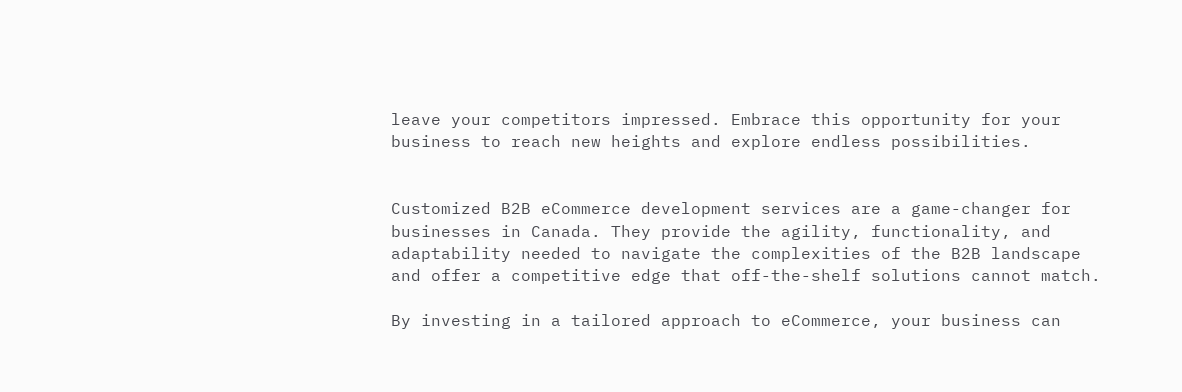leave your competitors impressed. Embrace this opportunity for your business to reach new heights and explore endless possibilities.


Customized B2B eCommerce development services are a game-changer for businesses in Canada. They provide the agility, functionality, and adaptability needed to navigate the complexities of the B2B landscape and offer a competitive edge that off-the-shelf solutions cannot match.

By investing in a tailored approach to eCommerce, your business can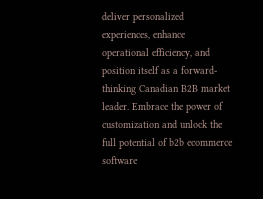deliver personalized experiences, enhance operational efficiency, and position itself as a forward-thinking Canadian B2B market leader. Embrace the power of customization and unlock the full potential of b2b ecommerce software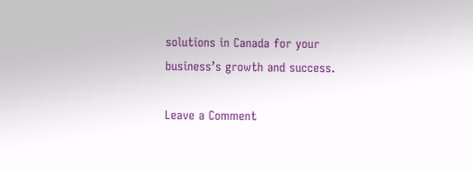solutions in Canada for your business’s growth and success.

Leave a Comment